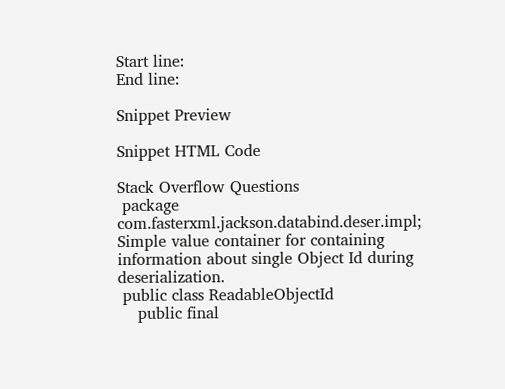Start line:
End line:

Snippet Preview

Snippet HTML Code

Stack Overflow Questions
 package com.fasterxml.jackson.databind.deser.impl;
Simple value container for containing information about single Object Id during deserialization.
 public class ReadableObjectId
    public final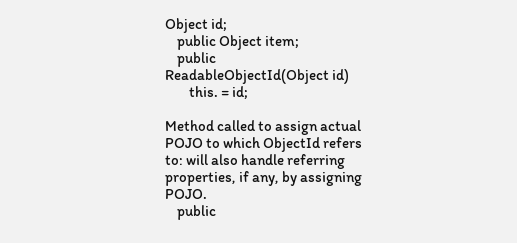Object id;
    public Object item;
    public ReadableObjectId(Object id)
        this. = id;

Method called to assign actual POJO to which ObjectId refers to: will also handle referring properties, if any, by assigning POJO.
    public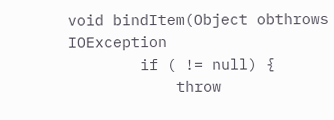void bindItem(Object obthrows IOException
        if ( != null) {
            throw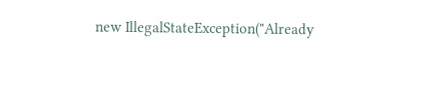new IllegalStateException("Already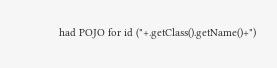had POJO for id ("+.getClass().getName()+")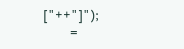["++"]");
         =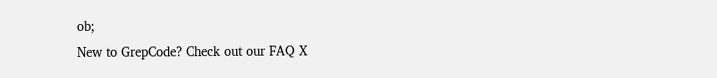ob;
New to GrepCode? Check out our FAQ X